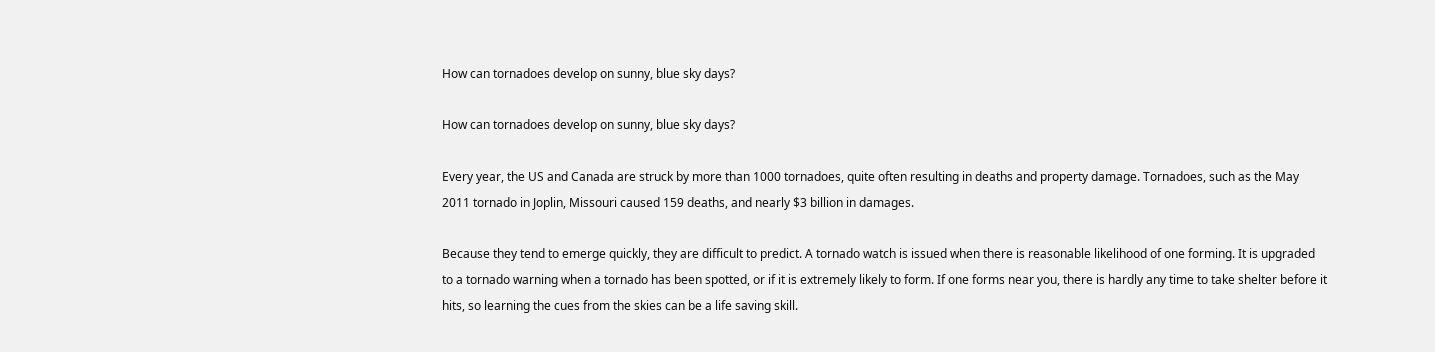How can tornadoes develop on sunny, blue sky days?

How can tornadoes develop on sunny, blue sky days?

Every year, the US and Canada are struck by more than 1000 tornadoes, quite often resulting in deaths and property damage. Tornadoes, such as the May 2011 tornado in Joplin, Missouri caused 159 deaths, and nearly $3 billion in damages.

Because they tend to emerge quickly, they are difficult to predict. A tornado watch is issued when there is reasonable likelihood of one forming. It is upgraded to a tornado warning when a tornado has been spotted, or if it is extremely likely to form. If one forms near you, there is hardly any time to take shelter before it hits, so learning the cues from the skies can be a life saving skill.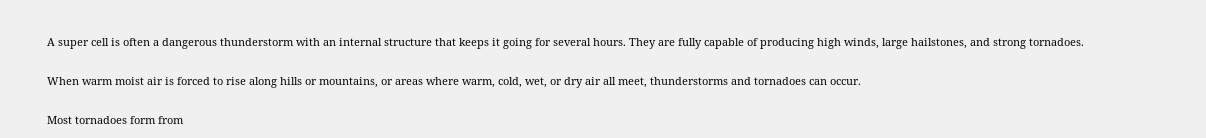A super cell is often a dangerous thunderstorm with an internal structure that keeps it going for several hours. They are fully capable of producing high winds, large hailstones, and strong tornadoes.

When warm moist air is forced to rise along hills or mountains, or areas where warm, cold, wet, or dry air all meet, thunderstorms and tornadoes can occur.

Most tornadoes form from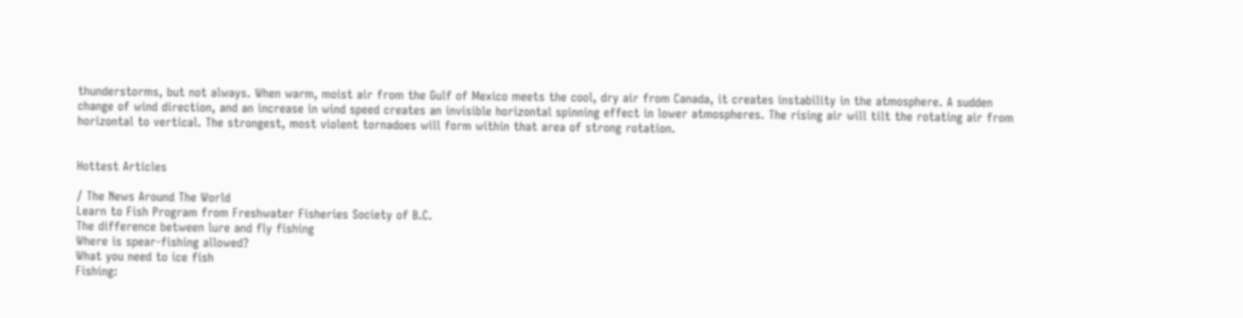thunderstorms, but not always. When warm, moist air from the Gulf of Mexico meets the cool, dry air from Canada, it creates instability in the atmosphere. A sudden change of wind direction, and an increase in wind speed creates an invisible horizontal spinning effect in lower atmospheres. The rising air will tilt the rotating air from horizontal to vertical. The strongest, most violent tornadoes will form within that area of strong rotation.


Hottest Articles

/ The News Around The World
Learn to Fish Program from Freshwater Fisheries Society of B.C.
The difference between lure and fly fishing
Where is spear-fishing allowed?
What you need to ice fish
Fishing: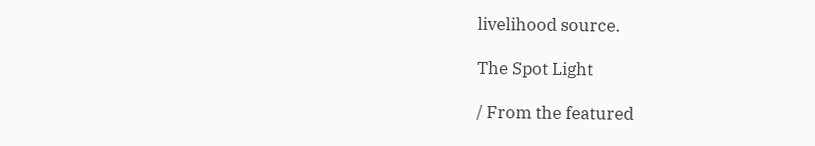livelihood source.

The Spot Light

/ From the featured